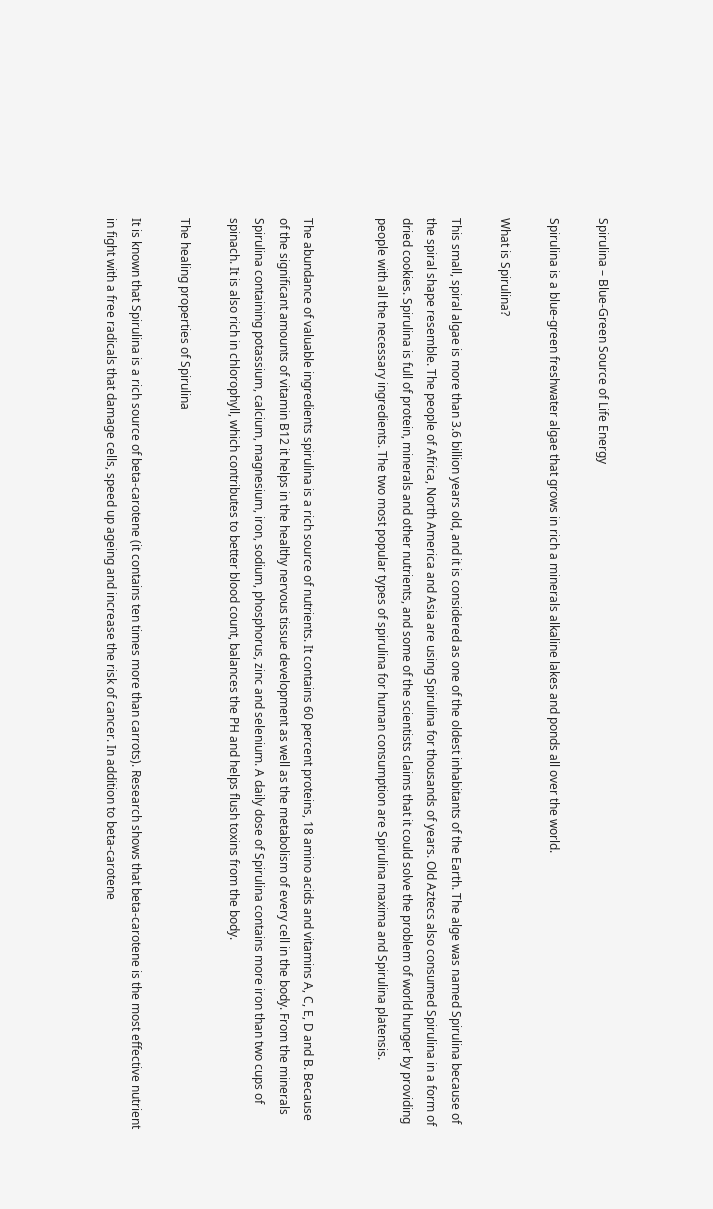Spirulina – Blue-Green Source of Life Energy

Spirulina is a blue-green freshwater algae that grows in rich a minerals alkaline lakes and ponds all over the world.

What is Spirulina?

This small, spiral algae is more than 3.6 billion years old, and it is considered as one of the oldest inhabitants of the Earth. The alge was named Spirulina because of the spiral shape resemble. The people of Africa, North America and Asia are using Spirulina for thousands of years. Old Aztecs also consumed Spirulina in a form of dried cookies. Spirulina is full of protein, minerals and other nutrients, and some of the scientists claims that it could solve the problem of world hunger by providing people with all the necessary ingredients. The two most popular types of spirulina for human consumption are Spirulina maxima and Spirulina platensis.


The abundance of valuable ingredients spirulina is a rich source of nutrients. It contains 60 percent proteins, 18 amino acids and vitamins A, C, E, D and B. Because of the significant amounts of vitamin B12 it helps in the healthy nervous tissue development as well as the metabolism of every cell in the body. From the minerals Spirulina containing potassium, calcium, magnesium, iron, sodium, phosphorus, zinc and selenium. A daily dose of Spirulina contains more iron than two cups of spinach. It is also rich in chlorophyll, which contributes to better blood count, balances the PH and helps flush toxins from the body.

The healing properties of Spirulina

It is known that Spirulina is a rich source of beta-carotene (it contains ten times more than carrots). Research shows that beta-carotene is the most effective nutrient in fight with a free radicals that damage cells, speed up ageing and increase the risk of cancer. In addition to beta-carotene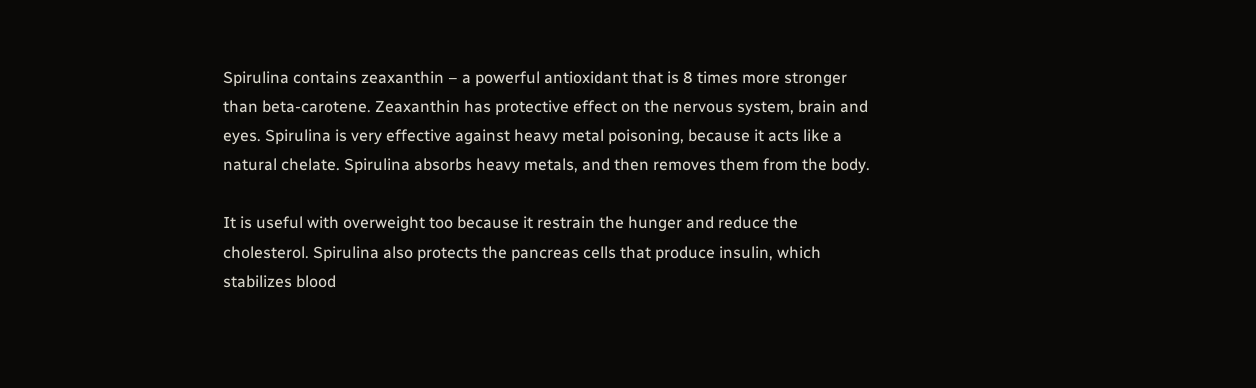Spirulina contains zeaxanthin – a powerful antioxidant that is 8 times more stronger than beta-carotene. Zeaxanthin has protective effect on the nervous system, brain and eyes. Spirulina is very effective against heavy metal poisoning, because it acts like a natural chelate. Spirulina absorbs heavy metals, and then removes them from the body.

It is useful with overweight too because it restrain the hunger and reduce the cholesterol. Spirulina also protects the pancreas cells that produce insulin, which stabilizes blood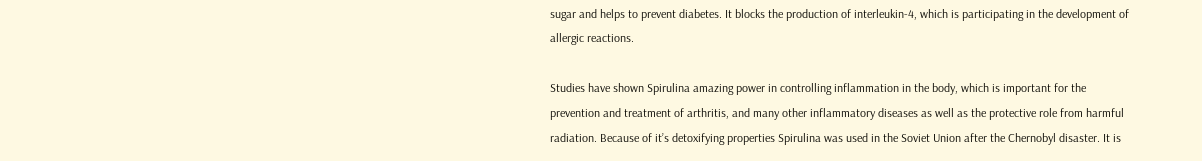sugar and helps to prevent diabetes. It blocks the production of interleukin-4, which is participating in the development of allergic reactions.

Studies have shown Spirulina amazing power in controlling inflammation in the body, which is important for the prevention and treatment of arthritis, and many other inflammatory diseases as well as the protective role from harmful radiation. Because of it’s detoxifying properties Spirulina was used in the Soviet Union after the Chernobyl disaster. It is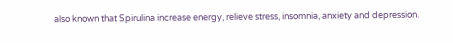also known that Spirulina increase energy, relieve stress, insomnia, anxiety and depression.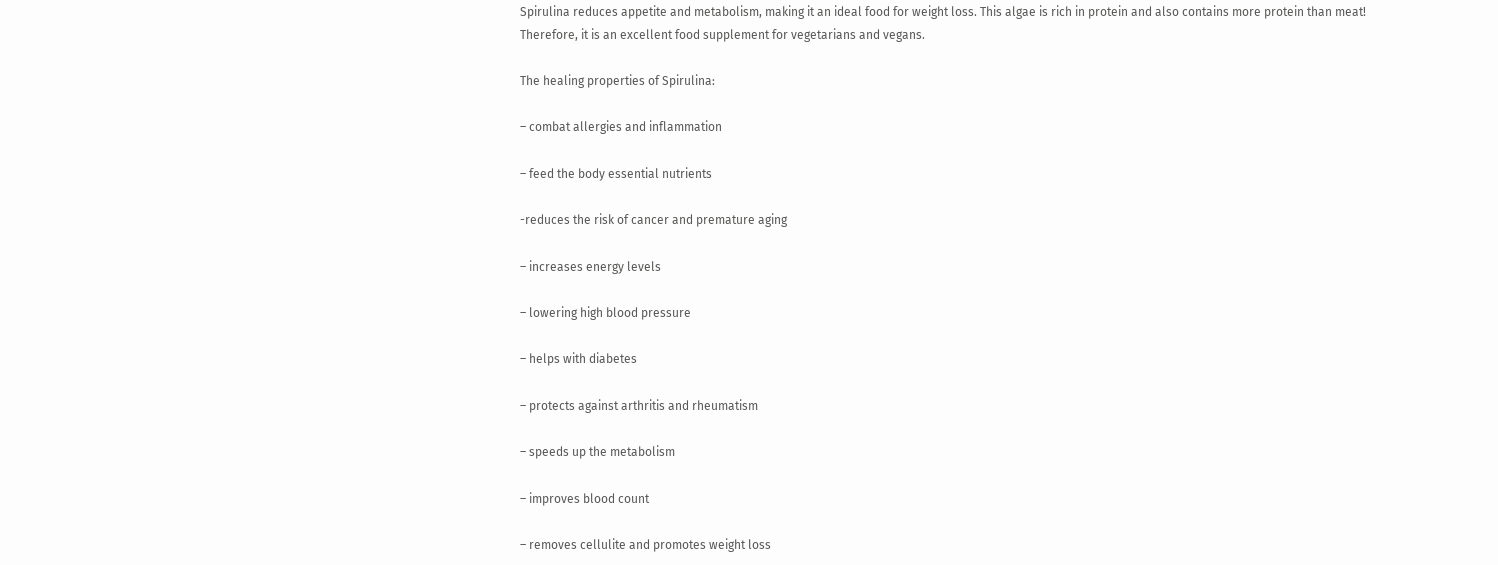Spirulina reduces appetite and metabolism, making it an ideal food for weight loss. This algae is rich in protein and also contains more protein than meat! Therefore, it is an excellent food supplement for vegetarians and vegans.

The healing properties of Spirulina:

– combat allergies and inflammation

– feed the body essential nutrients

-reduces the risk of cancer and premature aging

– increases energy levels

– lowering high blood pressure

– helps with diabetes

– protects against arthritis and rheumatism

– speeds up the metabolism

– improves blood count

– removes cellulite and promotes weight loss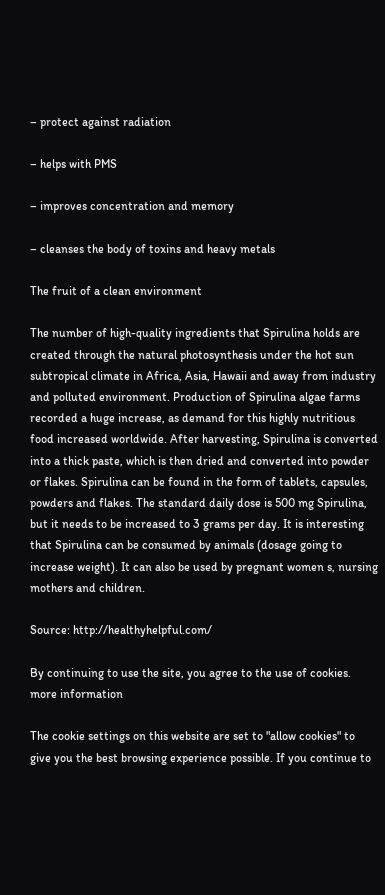– protect against radiation

– helps with PMS

– improves concentration and memory

– cleanses the body of toxins and heavy metals

The fruit of a clean environment

The number of high-quality ingredients that Spirulina holds are created through the natural photosynthesis under the hot sun subtropical climate in Africa, Asia, Hawaii and away from industry and polluted environment. Production of Spirulina algae farms recorded a huge increase, as demand for this highly nutritious food increased worldwide. After harvesting, Spirulina is converted into a thick paste, which is then dried and converted into powder or flakes. Spirulina can be found in the form of tablets, capsules, powders and flakes. The standard daily dose is 500 mg Spirulina, but it needs to be increased to 3 grams per day. It is interesting that Spirulina can be consumed by animals (dosage going to increase weight). It can also be used by pregnant women s, nursing mothers and children.

Source: http://healthyhelpful.com/

By continuing to use the site, you agree to the use of cookies. more information

The cookie settings on this website are set to "allow cookies" to give you the best browsing experience possible. If you continue to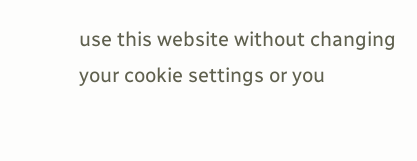use this website without changing your cookie settings or you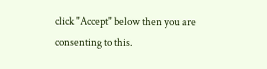click "Accept" below then you are consenting to this.